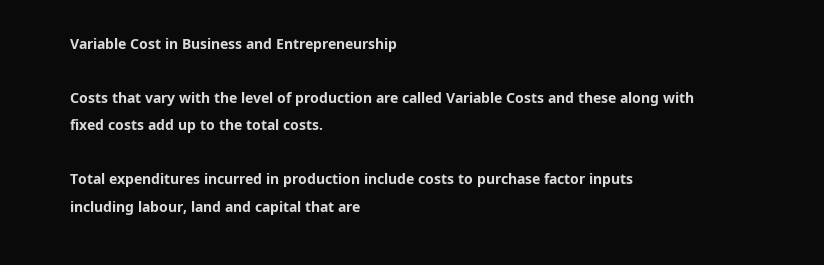Variable Cost in Business and Entrepreneurship

Costs that vary with the level of production are called Variable Costs and these along with fixed costs add up to the total costs.

Total expenditures incurred in production include costs to purchase factor inputs including labour, land and capital that are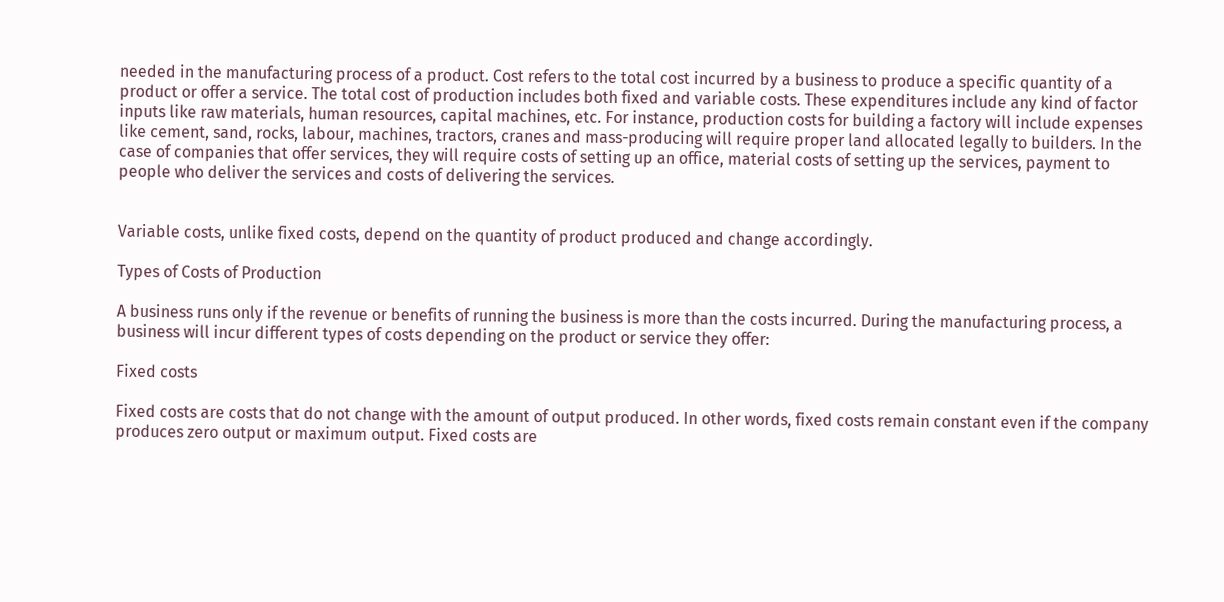needed in the manufacturing process of a product. Cost refers to the total cost incurred by a business to produce a specific quantity of a product or offer a service. The total cost of production includes both fixed and variable costs. These expenditures include any kind of factor inputs like raw materials, human resources, capital machines, etc. For instance, production costs for building a factory will include expenses like cement, sand, rocks, labour, machines, tractors, cranes and mass-producing will require proper land allocated legally to builders. In the case of companies that offer services, they will require costs of setting up an office, material costs of setting up the services, payment to people who deliver the services and costs of delivering the services.


Variable costs, unlike fixed costs, depend on the quantity of product produced and change accordingly.

Types of Costs of Production

A business runs only if the revenue or benefits of running the business is more than the costs incurred. During the manufacturing process, a business will incur different types of costs depending on the product or service they offer:

Fixed costs

Fixed costs are costs that do not change with the amount of output produced. In other words, fixed costs remain constant even if the company produces zero output or maximum output. Fixed costs are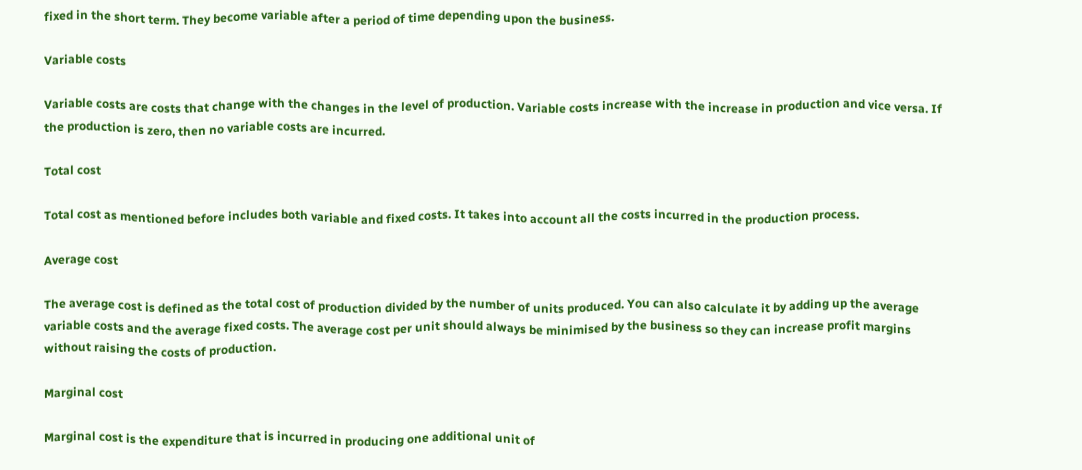fixed in the short term. They become variable after a period of time depending upon the business.

Variable costs

Variable costs are costs that change with the changes in the level of production. Variable costs increase with the increase in production and vice versa. If the production is zero, then no variable costs are incurred.

Total cost

Total cost as mentioned before includes both variable and fixed costs. It takes into account all the costs incurred in the production process.

Average cost

The average cost is defined as the total cost of production divided by the number of units produced. You can also calculate it by adding up the average variable costs and the average fixed costs. The average cost per unit should always be minimised by the business so they can increase profit margins without raising the costs of production.

Marginal cost

Marginal cost is the expenditure that is incurred in producing one additional unit of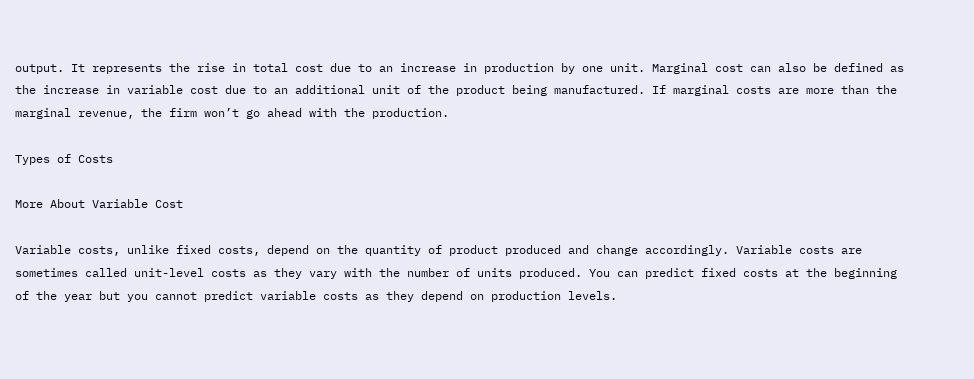output. It represents the rise in total cost due to an increase in production by one unit. Marginal cost can also be defined as the increase in variable cost due to an additional unit of the product being manufactured. If marginal costs are more than the marginal revenue, the firm won’t go ahead with the production.

Types of Costs

More About Variable Cost

Variable costs, unlike fixed costs, depend on the quantity of product produced and change accordingly. Variable costs are sometimes called unit-level costs as they vary with the number of units produced. You can predict fixed costs at the beginning of the year but you cannot predict variable costs as they depend on production levels.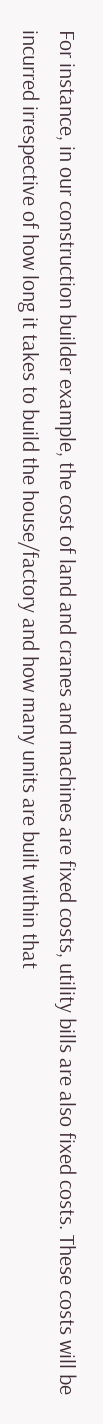For instance, in our construction builder example, the cost of land and cranes and machines are fixed costs, utility bills are also fixed costs. These costs will be incurred irrespective of how long it takes to build the house/factory and how many units are built within that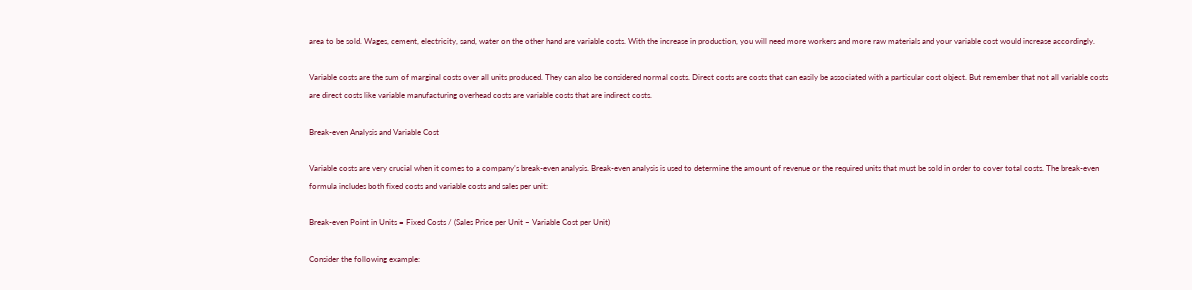area to be sold. Wages, cement, electricity, sand, water on the other hand are variable costs. With the increase in production, you will need more workers and more raw materials and your variable cost would increase accordingly.

Variable costs are the sum of marginal costs over all units produced. They can also be considered normal costs. Direct costs are costs that can easily be associated with a particular cost object. But remember that not all variable costs are direct costs like variable manufacturing overhead costs are variable costs that are indirect costs.

Break-even Analysis and Variable Cost

Variable costs are very crucial when it comes to a company’s break-even analysis. Break-even analysis is used to determine the amount of revenue or the required units that must be sold in order to cover total costs. The break-even formula includes both fixed costs and variable costs and sales per unit:

Break-even Point in Units = Fixed Costs / (Sales Price per Unit – Variable Cost per Unit)

Consider the following example: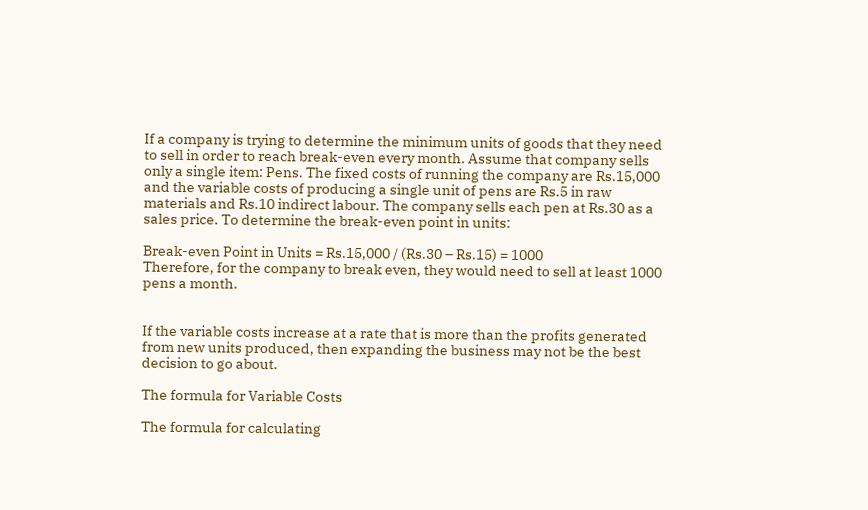If a company is trying to determine the minimum units of goods that they need to sell in order to reach break-even every month. Assume that company sells only a single item: Pens. The fixed costs of running the company are Rs.15,000 and the variable costs of producing a single unit of pens are Rs.5 in raw materials and Rs.10 indirect labour. The company sells each pen at Rs.30 as a sales price. To determine the break-even point in units:

Break-even Point in Units = Rs.15,000 / (Rs.30 – Rs.15) = 1000
Therefore, for the company to break even, they would need to sell at least 1000 pens a month.


If the variable costs increase at a rate that is more than the profits generated from new units produced, then expanding the business may not be the best decision to go about.

The formula for Variable Costs

The formula for calculating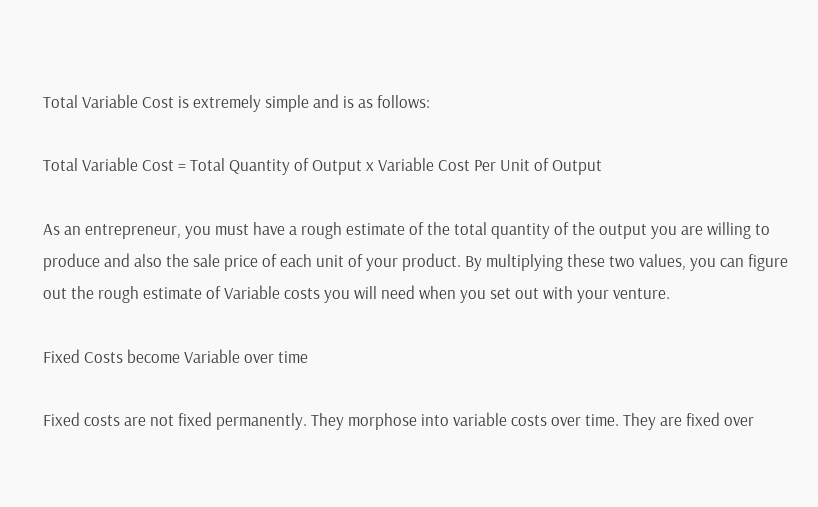Total Variable Cost is extremely simple and is as follows:

Total Variable Cost = Total Quantity of Output x Variable Cost Per Unit of Output

As an entrepreneur, you must have a rough estimate of the total quantity of the output you are willing to produce and also the sale price of each unit of your product. By multiplying these two values, you can figure out the rough estimate of Variable costs you will need when you set out with your venture.

Fixed Costs become Variable over time

Fixed costs are not fixed permanently. They morphose into variable costs over time. They are fixed over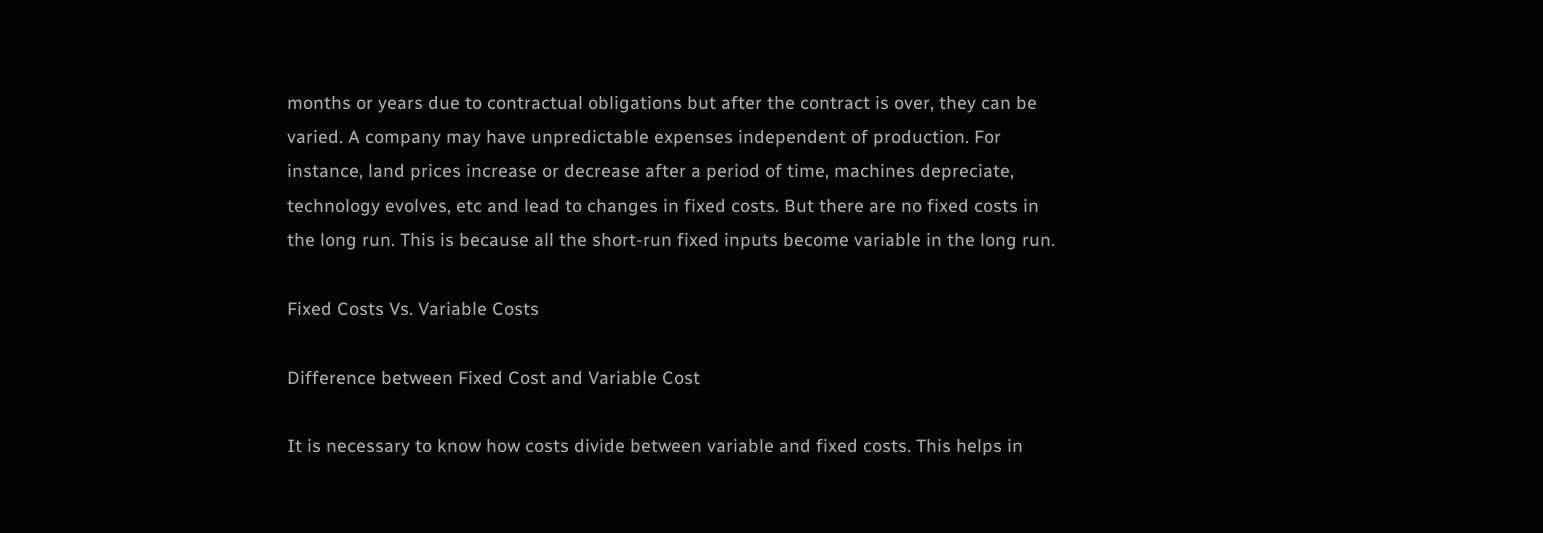months or years due to contractual obligations but after the contract is over, they can be varied. A company may have unpredictable expenses independent of production. For instance, land prices increase or decrease after a period of time, machines depreciate, technology evolves, etc and lead to changes in fixed costs. But there are no fixed costs in the long run. This is because all the short-run fixed inputs become variable in the long run.

Fixed Costs Vs. Variable Costs

Difference between Fixed Cost and Variable Cost

It is necessary to know how costs divide between variable and fixed costs. This helps in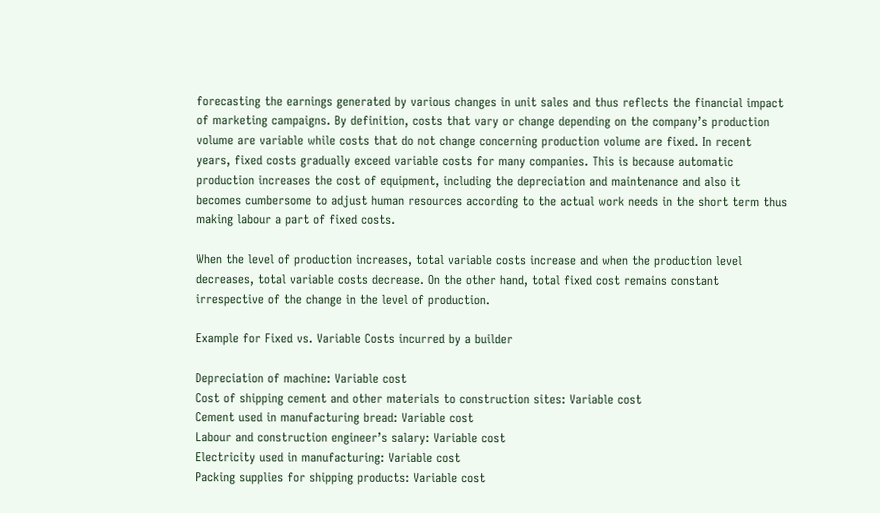forecasting the earnings generated by various changes in unit sales and thus reflects the financial impact of marketing campaigns. By definition, costs that vary or change depending on the company’s production volume are variable while costs that do not change concerning production volume are fixed. In recent years, fixed costs gradually exceed variable costs for many companies. This is because automatic production increases the cost of equipment, including the depreciation and maintenance and also it becomes cumbersome to adjust human resources according to the actual work needs in the short term thus making labour a part of fixed costs.

When the level of production increases, total variable costs increase and when the production level decreases, total variable costs decrease. On the other hand, total fixed cost remains constant irrespective of the change in the level of production.

Example for Fixed vs. Variable Costs incurred by a builder

Depreciation of machine: Variable cost
Cost of shipping cement and other materials to construction sites: Variable cost
Cement used in manufacturing bread: Variable cost
Labour and construction engineer’s salary: Variable cost
Electricity used in manufacturing: Variable cost
Packing supplies for shipping products: Variable cost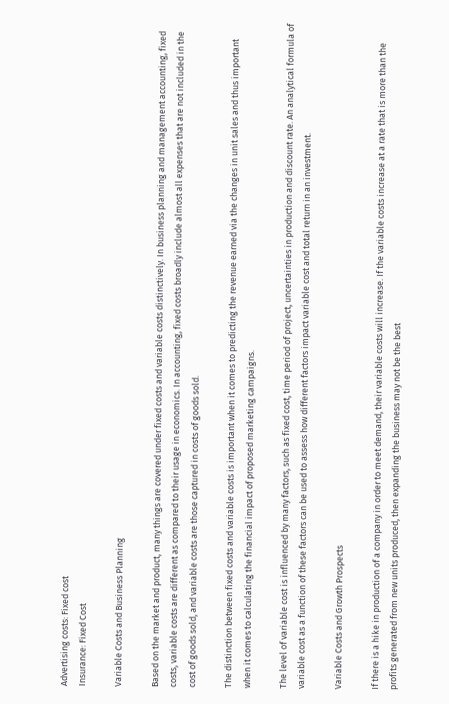Advertising costs: Fixed cost
Insurance: Fixed Cost

Variable Costs and Business Planning

Based on the market and product, many things are covered under fixed costs and variable costs distinctively. In business planning and management accounting, fixed costs, variable costs are different as compared to their usage in economics. In accounting, fixed costs broadly include almost all expenses that are not included in the cost of goods sold, and variable costs are those captured in costs of goods sold.

The distinction between fixed costs and variable costs is important when it comes to predicting the revenue earned via the changes in unit sales and thus important when it comes to calculating the financial impact of proposed marketing campaigns.

The level of variable cost is influenced by many factors, such as fixed cost, time period of project, uncertainties in production and discount rate. An analytical formula of variable cost as a function of these factors can be used to assess how different factors impact variable cost and total return in an investment.

Variable Costs and Growth Prospects

If there is a hike in production of a company in order to meet demand, their variable costs will increase. If the variable costs increase at a rate that is more than the profits generated from new units produced, then expanding the business may not be the best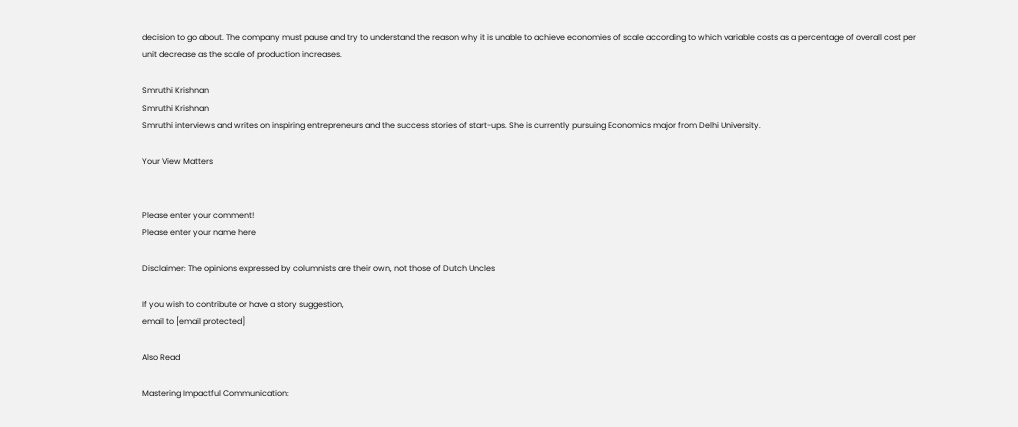decision to go about. The company must pause and try to understand the reason why it is unable to achieve economies of scale according to which variable costs as a percentage of overall cost per unit decrease as the scale of production increases.

Smruthi Krishnan
Smruthi Krishnan
Smruthi interviews and writes on inspiring entrepreneurs and the success stories of start-ups. She is currently pursuing Economics major from Delhi University.

Your View Matters


Please enter your comment!
Please enter your name here

Disclaimer: The opinions expressed by columnists are their own, not those of Dutch Uncles

If you wish to contribute or have a story suggestion,
email to [email protected]

Also Read

Mastering Impactful Communication: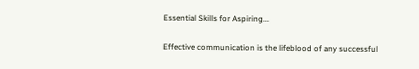Essential Skills for Aspiring...

Effective communication is the lifeblood of any successful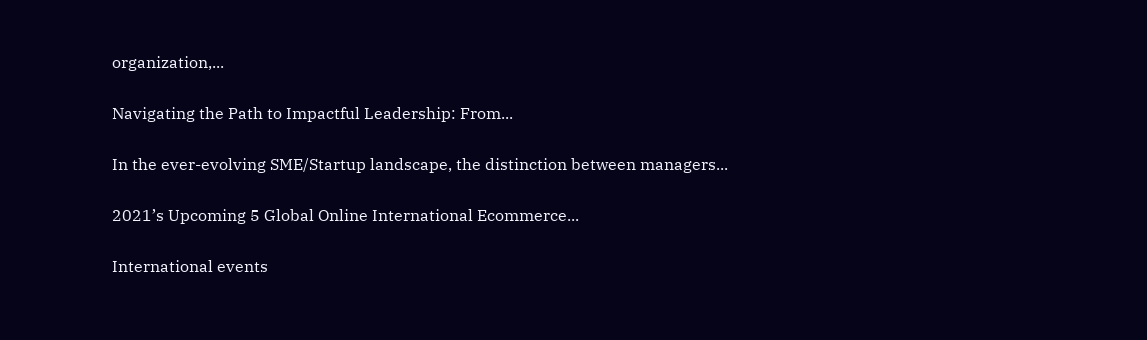organization,...

Navigating the Path to Impactful Leadership: From...

In the ever-evolving SME/Startup landscape, the distinction between managers...

2021’s Upcoming 5 Global Online International Ecommerce...

International events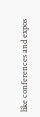like conferences and expos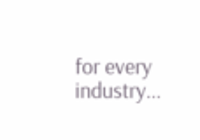for every industry...